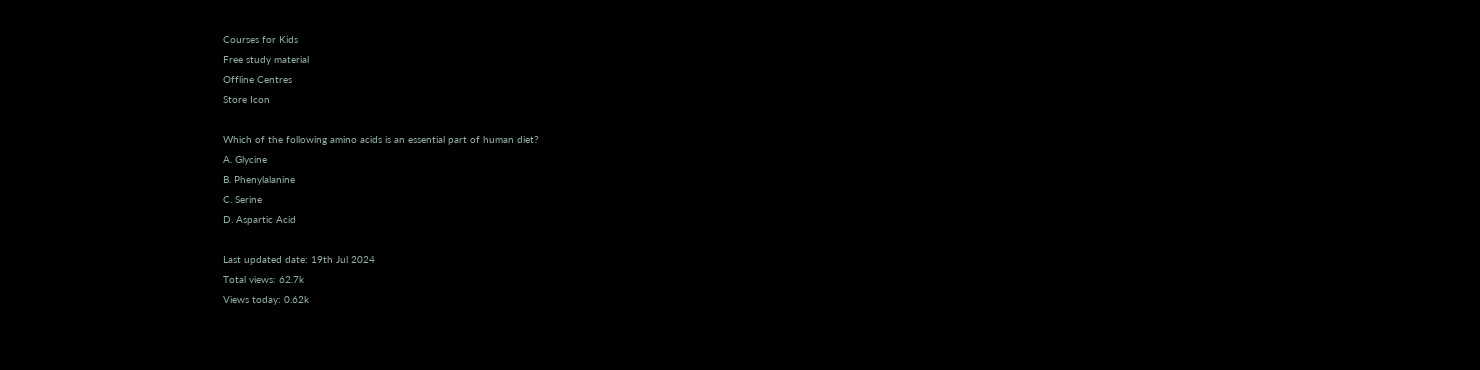Courses for Kids
Free study material
Offline Centres
Store Icon

Which of the following amino acids is an essential part of human diet?
A. Glycine
B. Phenylalanine
C. Serine
D. Aspartic Acid

Last updated date: 19th Jul 2024
Total views: 62.7k
Views today: 0.62k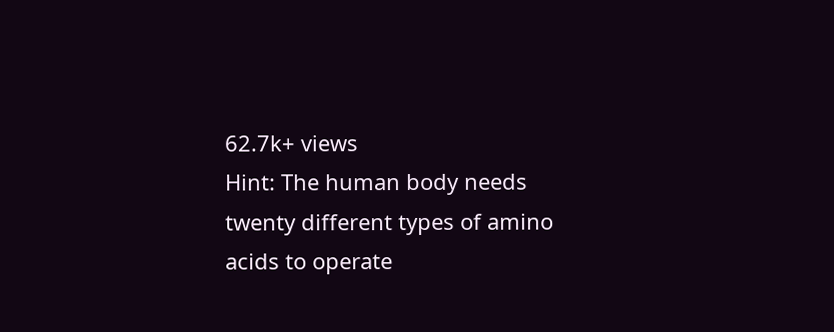62.7k+ views
Hint: The human body needs twenty different types of amino acids to operate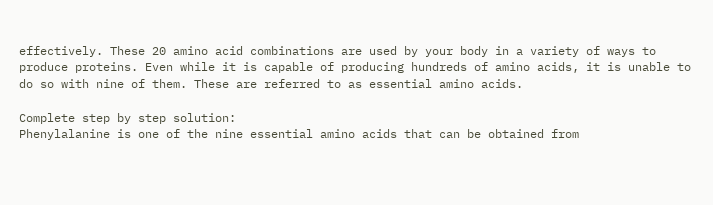effectively. These 20 amino acid combinations are used by your body in a variety of ways to produce proteins. Even while it is capable of producing hundreds of amino acids, it is unable to do so with nine of them. These are referred to as essential amino acids.

Complete step by step solution:
Phenylalanine is one of the nine essential amino acids that can be obtained from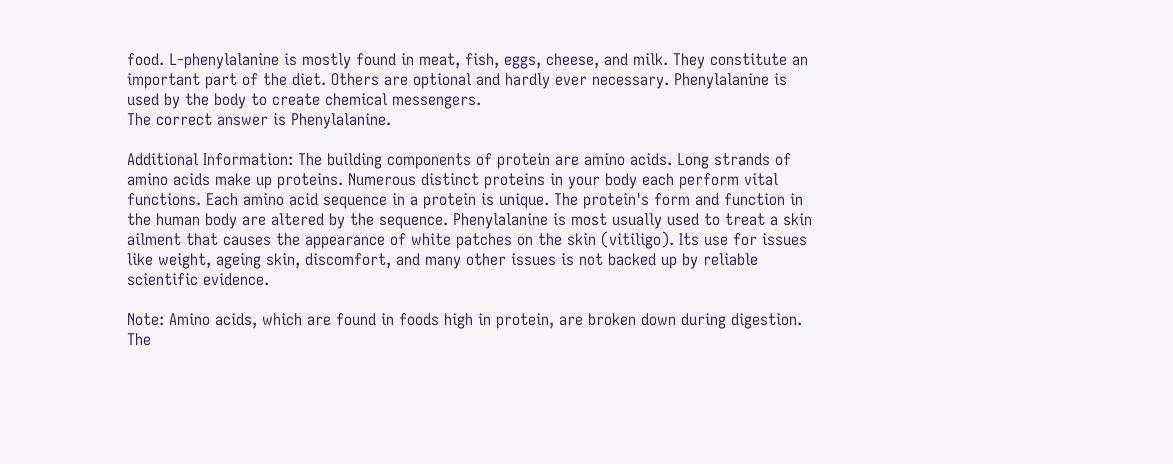food. L-phenylalanine is mostly found in meat, fish, eggs, cheese, and milk. They constitute an important part of the diet. Others are optional and hardly ever necessary. Phenylalanine is used by the body to create chemical messengers.
The correct answer is Phenylalanine.

Additional Information: The building components of protein are amino acids. Long strands of amino acids make up proteins. Numerous distinct proteins in your body each perform vital functions. Each amino acid sequence in a protein is unique. The protein's form and function in the human body are altered by the sequence. Phenylalanine is most usually used to treat a skin ailment that causes the appearance of white patches on the skin (vitiligo). Its use for issues like weight, ageing skin, discomfort, and many other issues is not backed up by reliable scientific evidence.

Note: Amino acids, which are found in foods high in protein, are broken down during digestion. The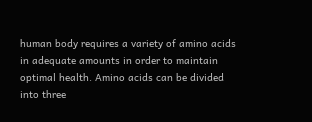human body requires a variety of amino acids in adequate amounts in order to maintain optimal health. Amino acids can be divided into three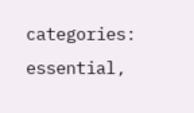categories: essential,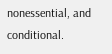nonessential, and conditional.